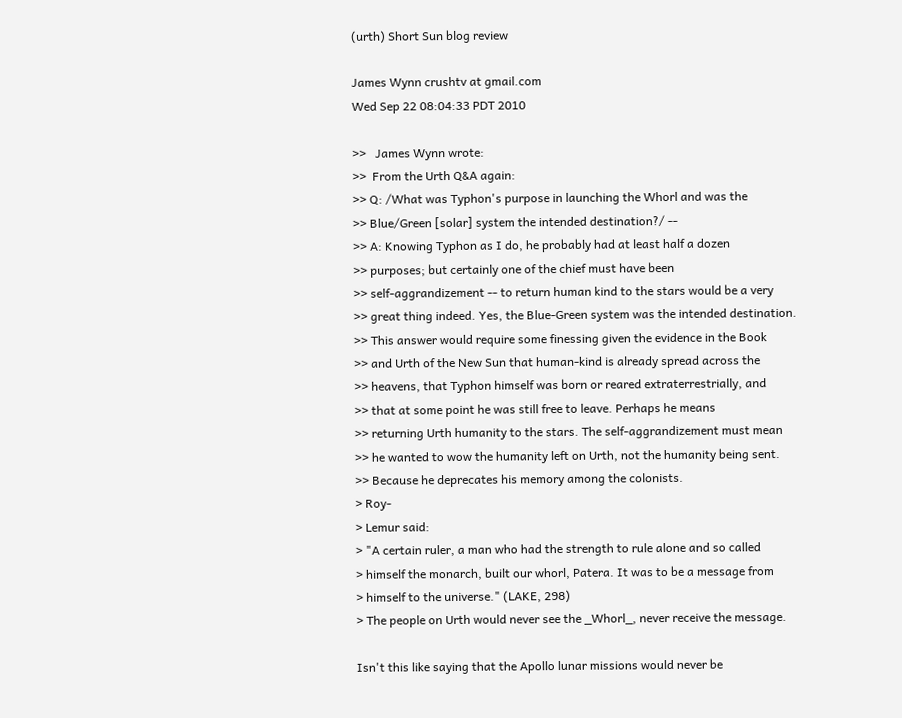(urth) Short Sun blog review

James Wynn crushtv at gmail.com
Wed Sep 22 08:04:33 PDT 2010

>>   James Wynn wrote:
>>  From the Urth Q&A again:
>> Q: /What was Typhon's purpose in launching the Whorl and was the
>> Blue/Green [solar] system the intended destination?/ --
>> A: Knowing Typhon as I do, he probably had at least half a dozen
>> purposes; but certainly one of the chief must have been
>> self-aggrandizement -- to return human kind to the stars would be a very
>> great thing indeed. Yes, the Blue-Green system was the intended destination.
>> This answer would require some finessing given the evidence in the Book
>> and Urth of the New Sun that human-kind is already spread across the
>> heavens, that Typhon himself was born or reared extraterrestrially, and
>> that at some point he was still free to leave. Perhaps he means
>> returning Urth humanity to the stars. The self-aggrandizement must mean
>> he wanted to wow the humanity left on Urth, not the humanity being sent.
>> Because he deprecates his memory among the colonists.
> Roy-
> Lemur said:
> "A certain ruler, a man who had the strength to rule alone and so called
> himself the monarch, built our whorl, Patera. It was to be a message from
> himself to the universe." (LAKE, 298)
> The people on Urth would never see the _Whorl_, never receive the message.

Isn't this like saying that the Apollo lunar missions would never be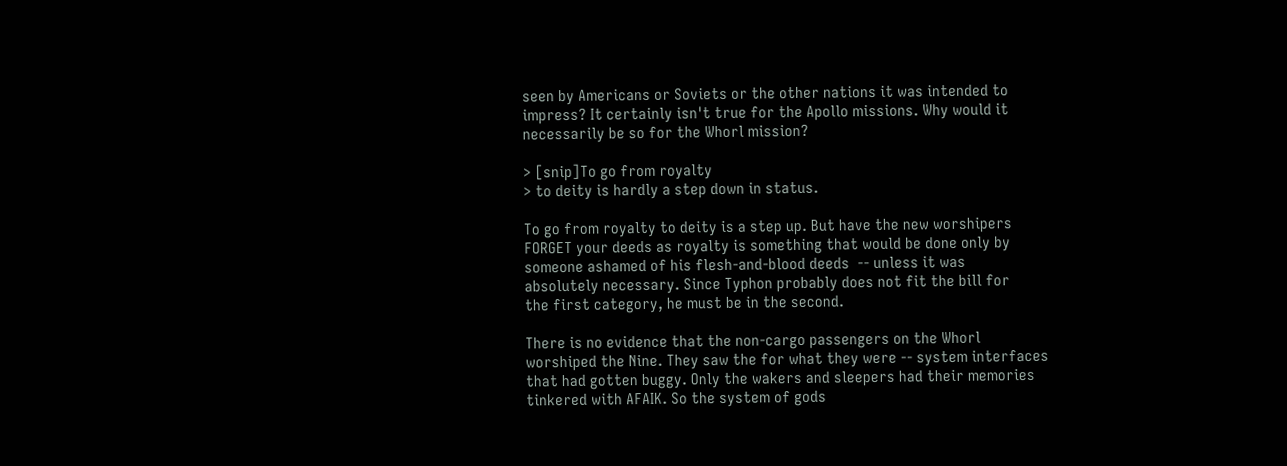seen by Americans or Soviets or the other nations it was intended to
impress? It certainly isn't true for the Apollo missions. Why would it
necessarily be so for the Whorl mission?

> [snip]To go from royalty
> to deity is hardly a step down in status.

To go from royalty to deity is a step up. But have the new worshipers
FORGET your deeds as royalty is something that would be done only by
someone ashamed of his flesh-and-blood deeds  -- unless it was
absolutely necessary. Since Typhon probably does not fit the bill for
the first category, he must be in the second.

There is no evidence that the non-cargo passengers on the Whorl
worshiped the Nine. They saw the for what they were -- system interfaces
that had gotten buggy. Only the wakers and sleepers had their memories
tinkered with AFAIK. So the system of gods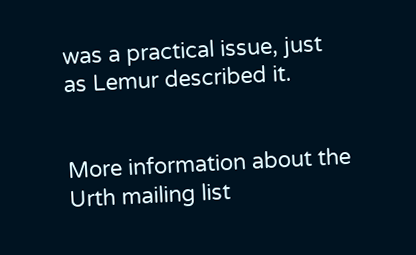was a practical issue, just
as Lemur described it.


More information about the Urth mailing list